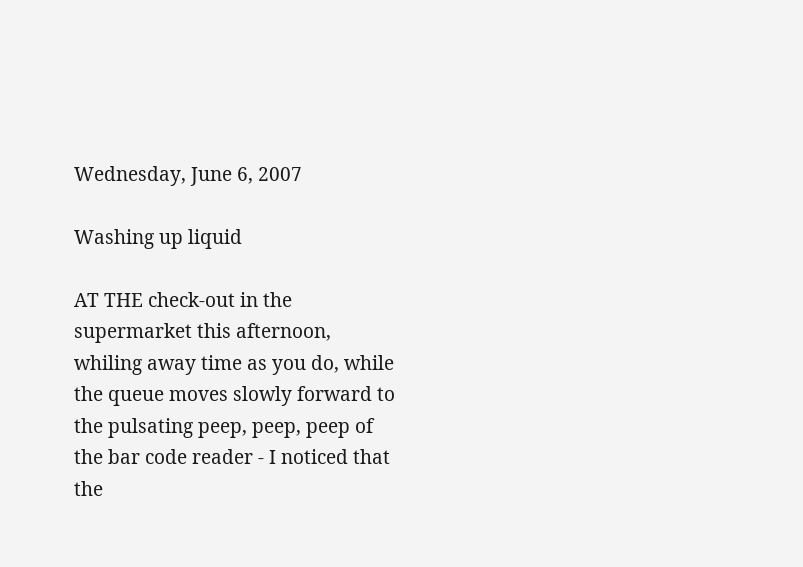Wednesday, June 6, 2007

Washing up liquid

AT THE check-out in the supermarket this afternoon, whiling away time as you do, while the queue moves slowly forward to the pulsating peep, peep, peep of the bar code reader - I noticed that the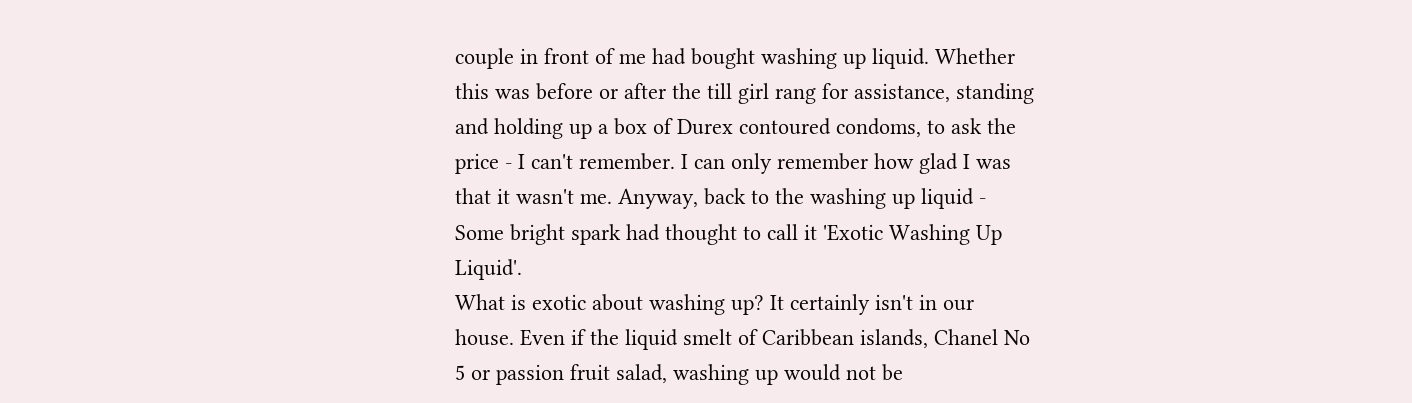couple in front of me had bought washing up liquid. Whether this was before or after the till girl rang for assistance, standing and holding up a box of Durex contoured condoms, to ask the price - I can't remember. I can only remember how glad I was that it wasn't me. Anyway, back to the washing up liquid - Some bright spark had thought to call it 'Exotic Washing Up Liquid'.
What is exotic about washing up? It certainly isn't in our house. Even if the liquid smelt of Caribbean islands, Chanel No 5 or passion fruit salad, washing up would not be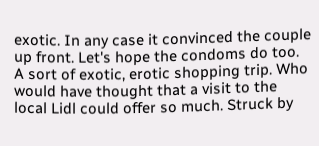exotic. In any case it convinced the couple up front. Let's hope the condoms do too. A sort of exotic, erotic shopping trip. Who would have thought that a visit to the local Lidl could offer so much. Struck by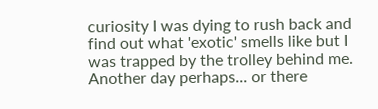curiosity I was dying to rush back and find out what 'exotic' smells like but I was trapped by the trolley behind me. Another day perhaps... or there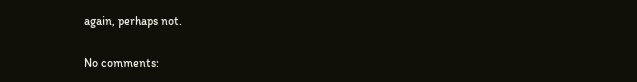again, perhaps not.

No comments: